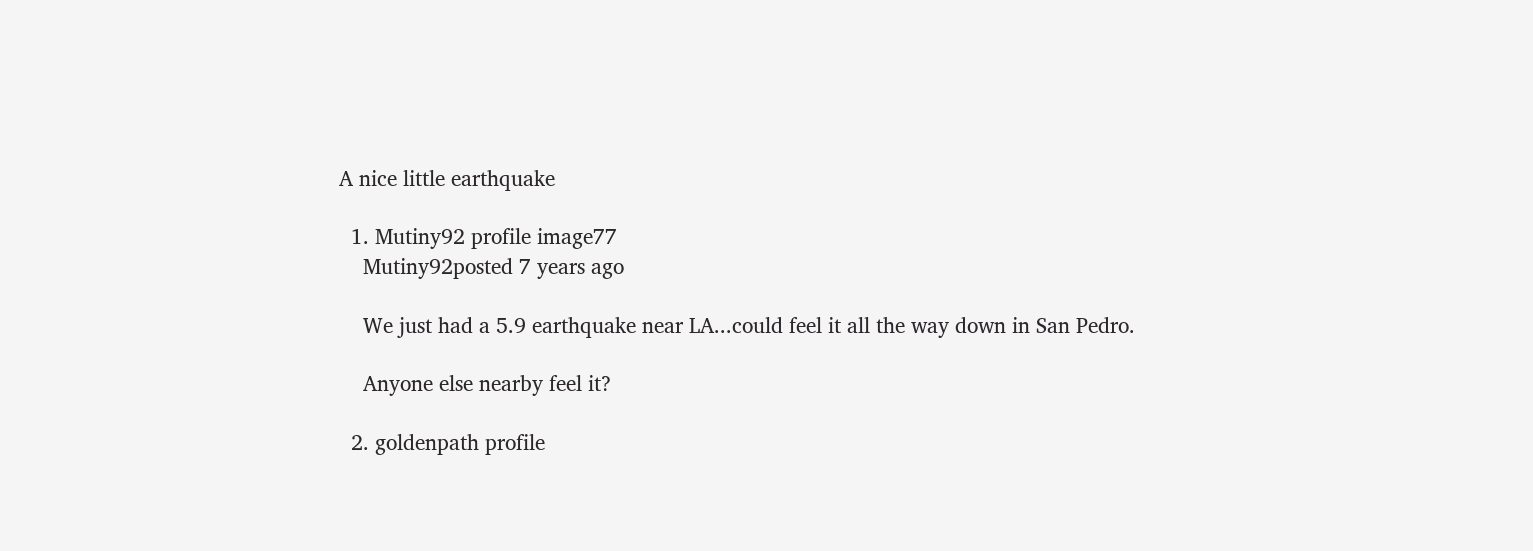A nice little earthquake

  1. Mutiny92 profile image77
    Mutiny92posted 7 years ago

    We just had a 5.9 earthquake near LA...could feel it all the way down in San Pedro.

    Anyone else nearby feel it?

  2. goldenpath profile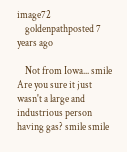image72
    goldenpathposted 7 years ago

    Not from Iowa... smile Are you sure it just wasn't a large and industrious person having gas? smile smile